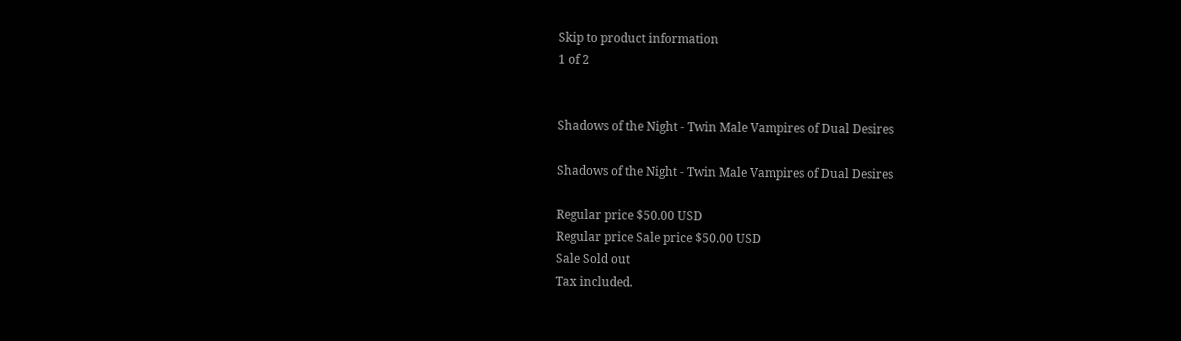Skip to product information
1 of 2


Shadows of the Night - Twin Male Vampires of Dual Desires

Shadows of the Night - Twin Male Vampires of Dual Desires

Regular price $50.00 USD
Regular price Sale price $50.00 USD
Sale Sold out
Tax included.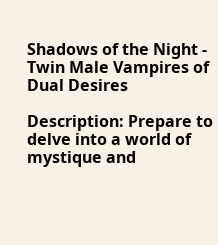Shadows of the Night - Twin Male Vampires of Dual Desires

Description: Prepare to delve into a world of mystique and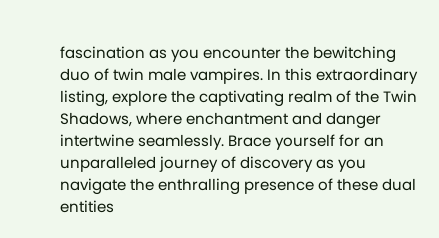fascination as you encounter the bewitching duo of twin male vampires. In this extraordinary listing, explore the captivating realm of the Twin Shadows, where enchantment and danger intertwine seamlessly. Brace yourself for an unparalleled journey of discovery as you navigate the enthralling presence of these dual entities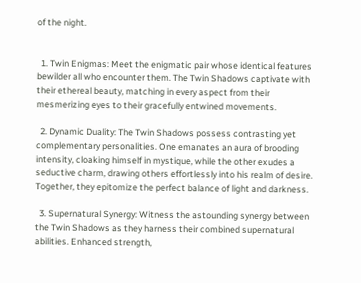of the night.


  1. Twin Enigmas: Meet the enigmatic pair whose identical features bewilder all who encounter them. The Twin Shadows captivate with their ethereal beauty, matching in every aspect from their mesmerizing eyes to their gracefully entwined movements.

  2. Dynamic Duality: The Twin Shadows possess contrasting yet complementary personalities. One emanates an aura of brooding intensity, cloaking himself in mystique, while the other exudes a seductive charm, drawing others effortlessly into his realm of desire. Together, they epitomize the perfect balance of light and darkness.

  3. Supernatural Synergy: Witness the astounding synergy between the Twin Shadows as they harness their combined supernatural abilities. Enhanced strength,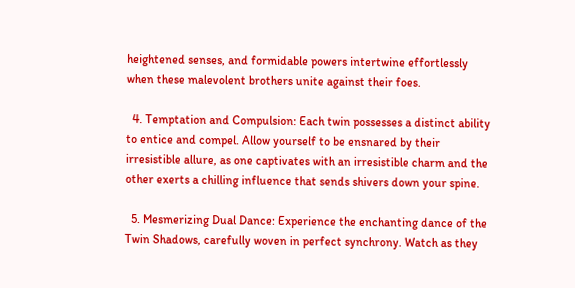heightened senses, and formidable powers intertwine effortlessly when these malevolent brothers unite against their foes.

  4. Temptation and Compulsion: Each twin possesses a distinct ability to entice and compel. Allow yourself to be ensnared by their irresistible allure, as one captivates with an irresistible charm and the other exerts a chilling influence that sends shivers down your spine.

  5. Mesmerizing Dual Dance: Experience the enchanting dance of the Twin Shadows, carefully woven in perfect synchrony. Watch as they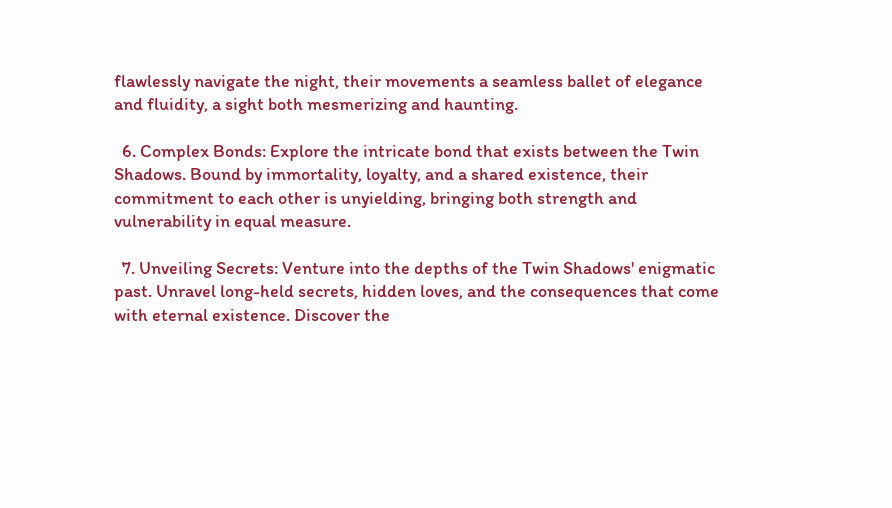flawlessly navigate the night, their movements a seamless ballet of elegance and fluidity, a sight both mesmerizing and haunting.

  6. Complex Bonds: Explore the intricate bond that exists between the Twin Shadows. Bound by immortality, loyalty, and a shared existence, their commitment to each other is unyielding, bringing both strength and vulnerability in equal measure.

  7. Unveiling Secrets: Venture into the depths of the Twin Shadows' enigmatic past. Unravel long-held secrets, hidden loves, and the consequences that come with eternal existence. Discover the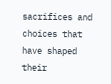sacrifices and choices that have shaped their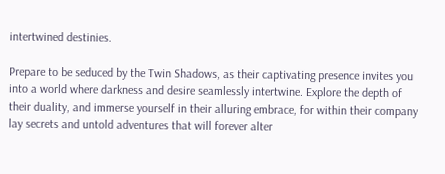intertwined destinies.

Prepare to be seduced by the Twin Shadows, as their captivating presence invites you into a world where darkness and desire seamlessly intertwine. Explore the depth of their duality, and immerse yourself in their alluring embrace, for within their company lay secrets and untold adventures that will forever alter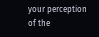your perception of the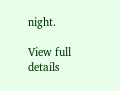night.

View full details